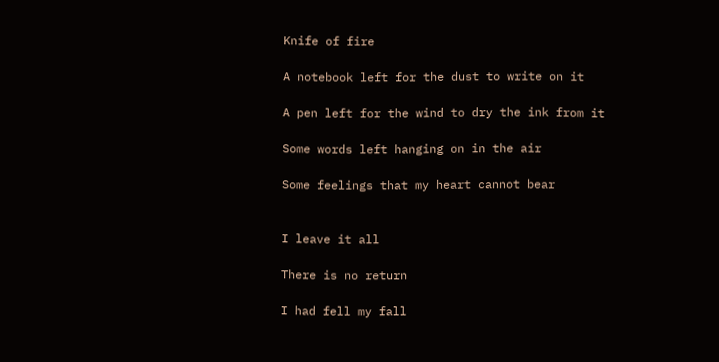Knife of fire

A notebook left for the dust to write on it

A pen left for the wind to dry the ink from it

Some words left hanging on in the air

Some feelings that my heart cannot bear


I leave it all

There is no return

I had fell my fall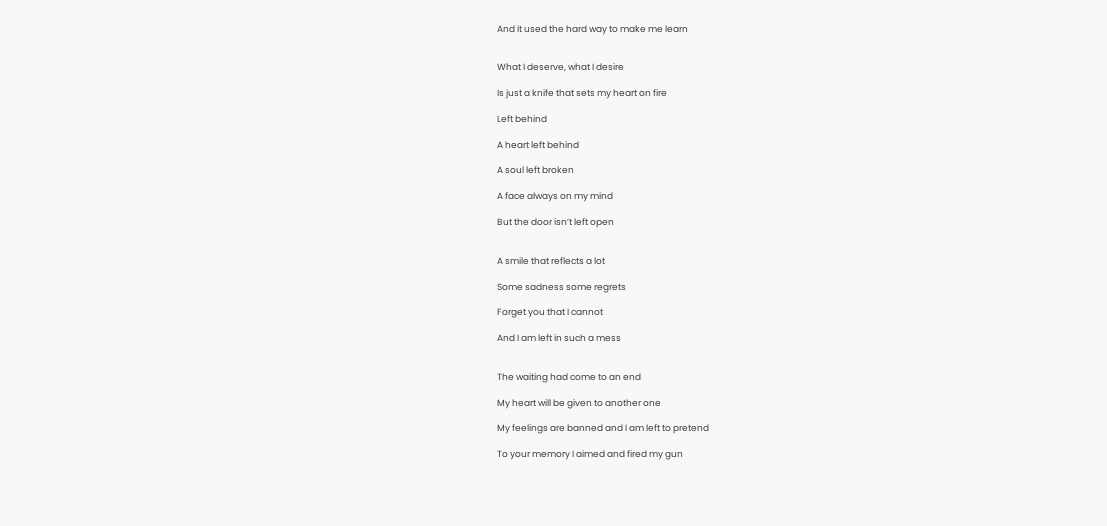And it used the hard way to make me learn


What I deserve, what I desire

Is just a knife that sets my heart on fire

Left behind

A heart left behind

A soul left broken

A face always on my mind

But the door isn’t left open


A smile that reflects a lot

Some sadness some regrets

Forget you that I cannot

And I am left in such a mess


The waiting had come to an end

My heart will be given to another one

My feelings are banned and I am left to pretend

To your memory I aimed and fired my gun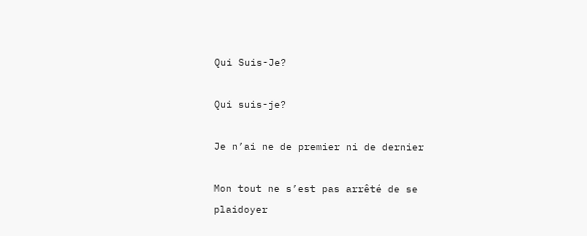Qui Suis-Je?

Qui suis-je?

Je n’ai ne de premier ni de dernier

Mon tout ne s’est pas arrêté de se plaidoyer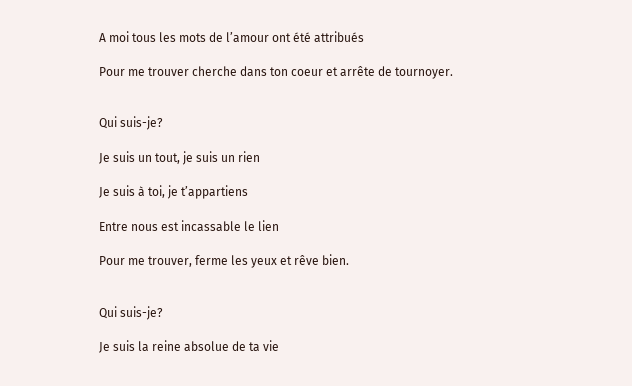A moi tous les mots de l’amour ont été attribués

Pour me trouver cherche dans ton coeur et arrête de tournoyer.


Qui suis-je?

Je suis un tout, je suis un rien

Je suis à toi, je t’appartiens

Entre nous est incassable le lien

Pour me trouver, ferme les yeux et rêve bien.


Qui suis-je?

Je suis la reine absolue de ta vie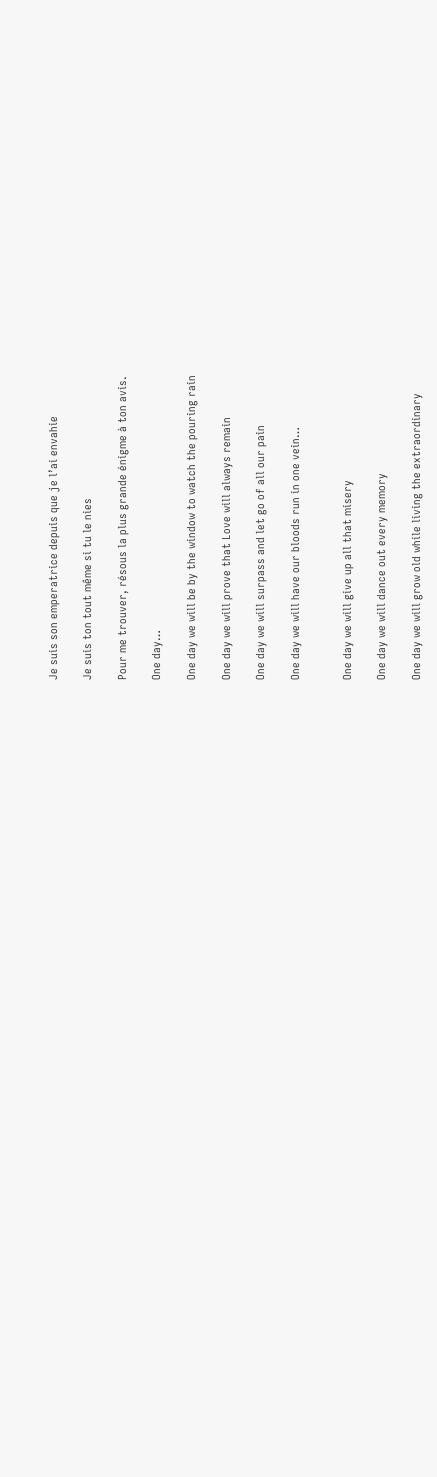Je suis son emperatrice depuis que je l’ai envahie

Je suis ton tout même si tu le nies

Pour me trouver, résous la plus grande énigme à ton avis.

One day…

One day we will be by the window to watch the pouring rain

One day we will prove that Love will always remain

One day we will surpass and let go of all our pain

One day we will have our bloods run in one vein…


One day we will give up all that misery

One day we will dance out every memory

One day we will grow old while living the extraordinary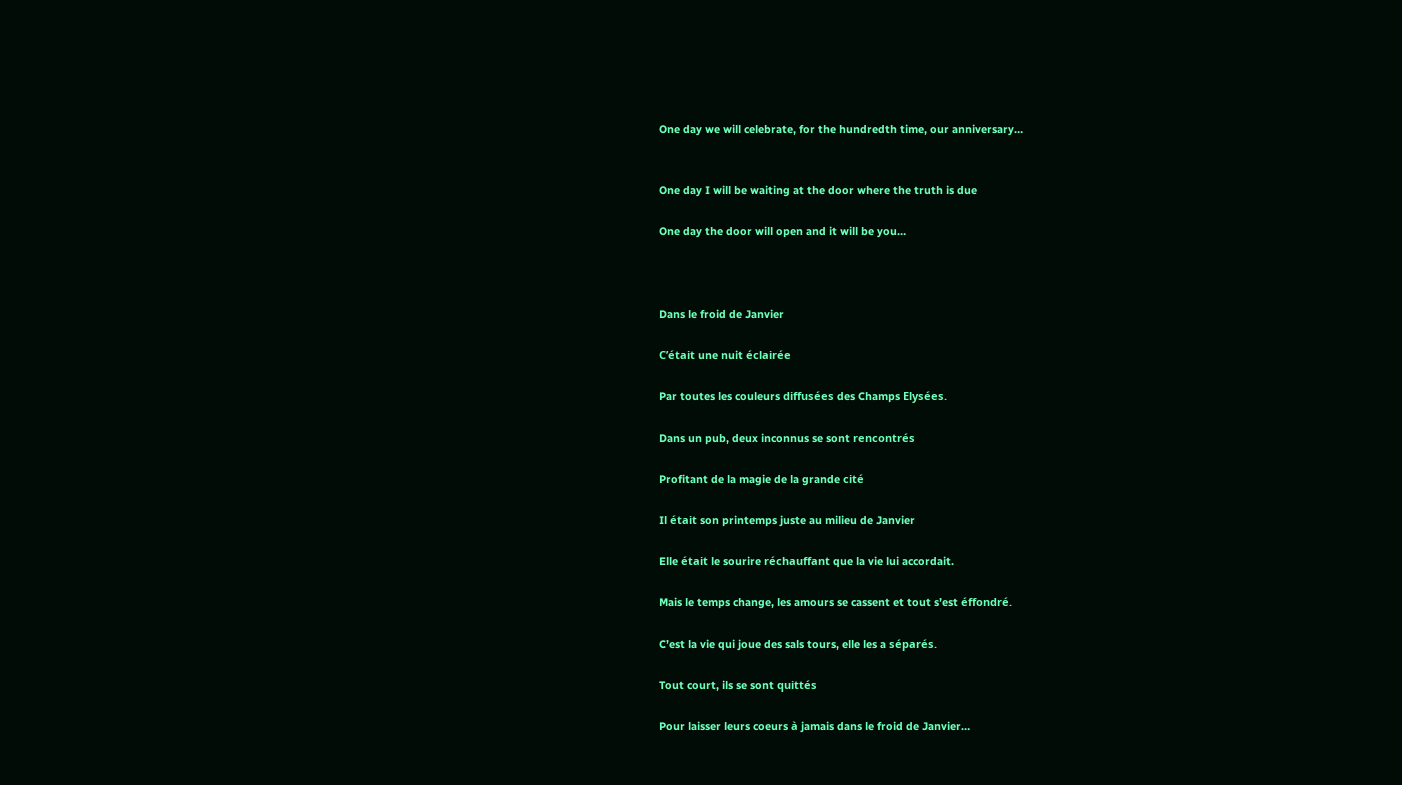One day we will celebrate, for the hundredth time, our anniversary…


One day I will be waiting at the door where the truth is due

One day the door will open and it will be you…



Dans le froid de Janvier

C’était une nuit éclairée

Par toutes les couleurs diffusées des Champs Elysées.

Dans un pub, deux inconnus se sont rencontrés

Profitant de la magie de la grande cité

Il était son printemps juste au milieu de Janvier

Elle était le sourire réchauffant que la vie lui accordait.

Mais le temps change, les amours se cassent et tout s’est éffondré.

C’est la vie qui joue des sals tours, elle les a séparés.

Tout court, ils se sont quittés

Pour laisser leurs coeurs à jamais dans le froid de Janvier…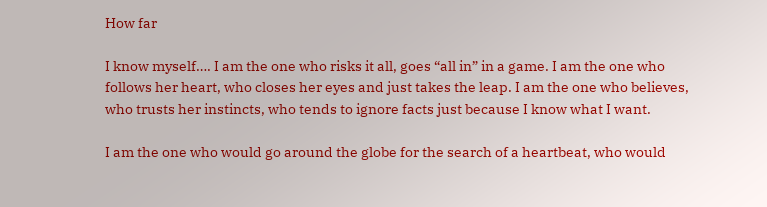How far

I know myself…. I am the one who risks it all, goes “all in” in a game. I am the one who follows her heart, who closes her eyes and just takes the leap. I am the one who believes, who trusts her instincts, who tends to ignore facts just because I know what I want.

I am the one who would go around the globe for the search of a heartbeat, who would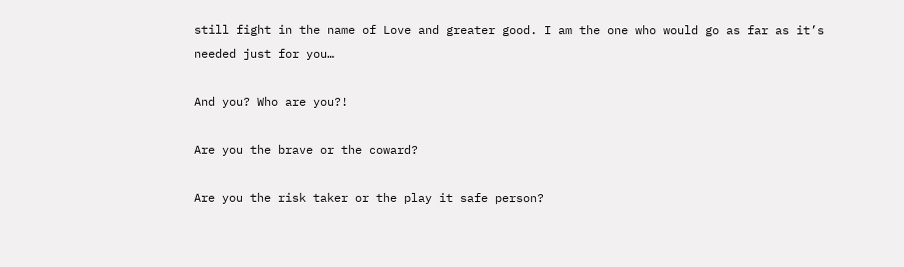still fight in the name of Love and greater good. I am the one who would go as far as it’s needed just for you…

And you? Who are you?!

Are you the brave or the coward?

Are you the risk taker or the play it safe person?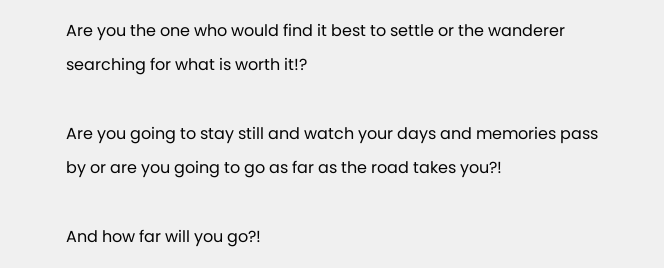Are you the one who would find it best to settle or the wanderer searching for what is worth it!?

Are you going to stay still and watch your days and memories pass by or are you going to go as far as the road takes you?!

And how far will you go?!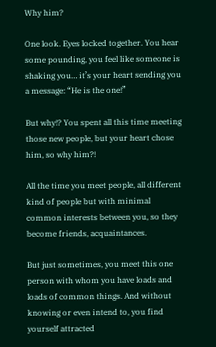Why him?

One look. Eyes locked together. You hear some pounding, you feel like someone is shaking you… it’s your heart sending you a message: “He is the one!”

But why!? You spent all this time meeting those new people, but your heart chose him, so why him?!

All the time you meet people, all different kind of people but with minimal common interests between you, so they become friends, acquaintances.

But just sometimes, you meet this one person with whom you have loads and loads of common things. And without knowing or even intend to, you find yourself attracted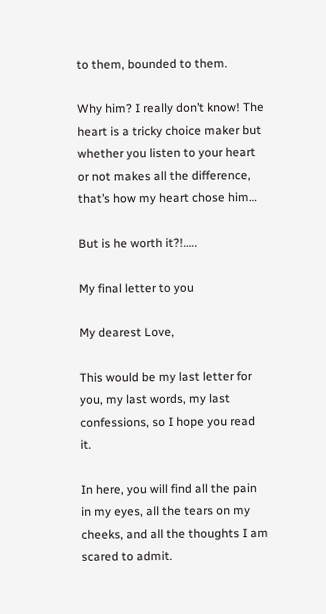to them, bounded to them.

Why him? I really don’t know! The heart is a tricky choice maker but whether you listen to your heart or not makes all the difference, that’s how my heart chose him…

But is he worth it?!…..

My final letter to you

My dearest Love,

This would be my last letter for you, my last words, my last confessions, so I hope you read it.

In here, you will find all the pain in my eyes, all the tears on my cheeks, and all the thoughts I am scared to admit.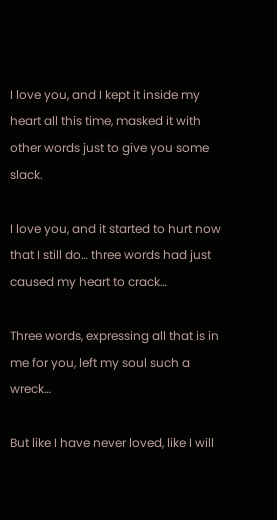I love you, and I kept it inside my heart all this time, masked it with other words just to give you some slack.

I love you, and it started to hurt now that I still do… three words had just caused my heart to crack…

Three words, expressing all that is in me for you, left my soul such a wreck…

But like I have never loved, like I will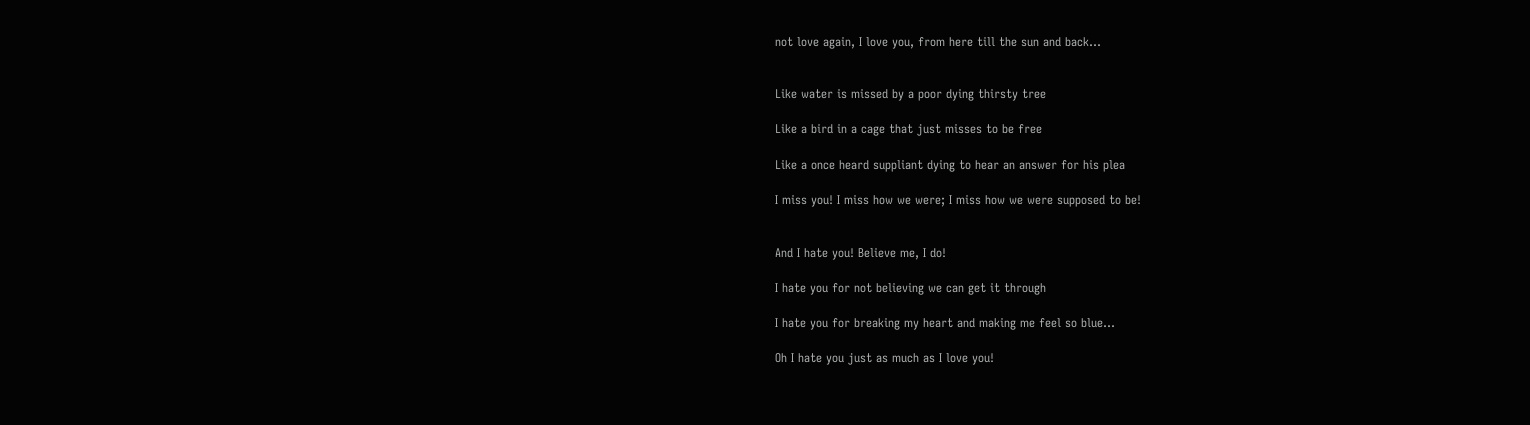not love again, I love you, from here till the sun and back…


Like water is missed by a poor dying thirsty tree

Like a bird in a cage that just misses to be free

Like a once heard suppliant dying to hear an answer for his plea

I miss you! I miss how we were; I miss how we were supposed to be!


And I hate you! Believe me, I do!

I hate you for not believing we can get it through

I hate you for breaking my heart and making me feel so blue…

Oh I hate you just as much as I love you!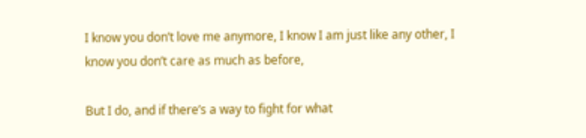I know you don’t love me anymore, I know I am just like any other, I know you don’t care as much as before,

But I do, and if there’s a way to fight for what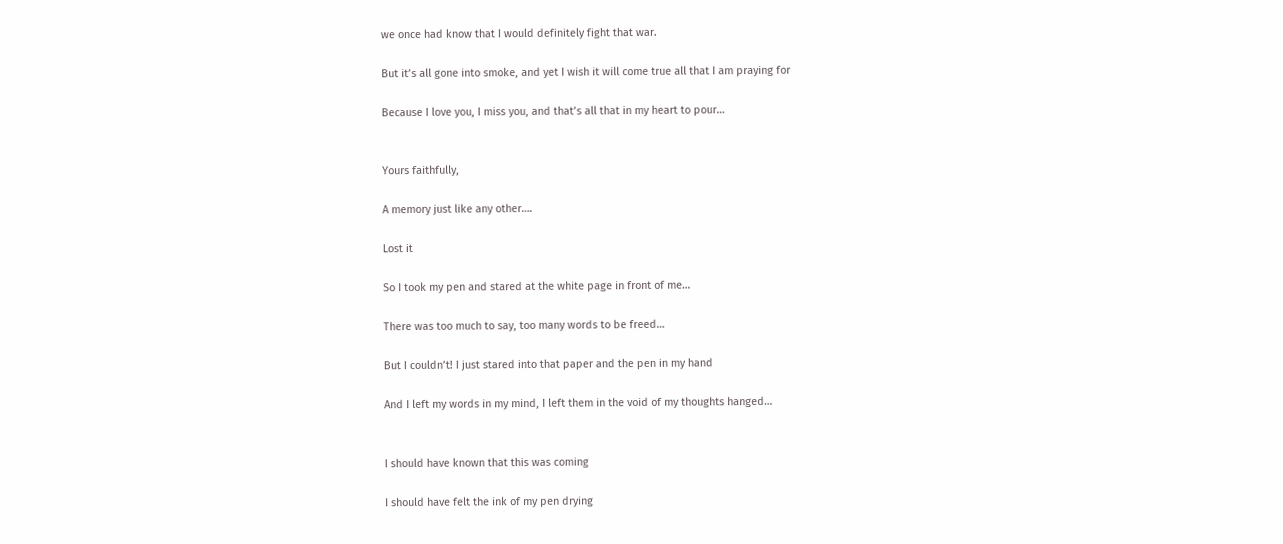we once had know that I would definitely fight that war.

But it’s all gone into smoke, and yet I wish it will come true all that I am praying for

Because I love you, I miss you, and that’s all that in my heart to pour…


Yours faithfully,

A memory just like any other….

Lost it

So I took my pen and stared at the white page in front of me…

There was too much to say, too many words to be freed…

But I couldn’t! I just stared into that paper and the pen in my hand

And I left my words in my mind, I left them in the void of my thoughts hanged…


I should have known that this was coming

I should have felt the ink of my pen drying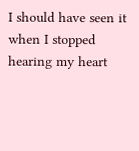I should have seen it when I stopped hearing my heart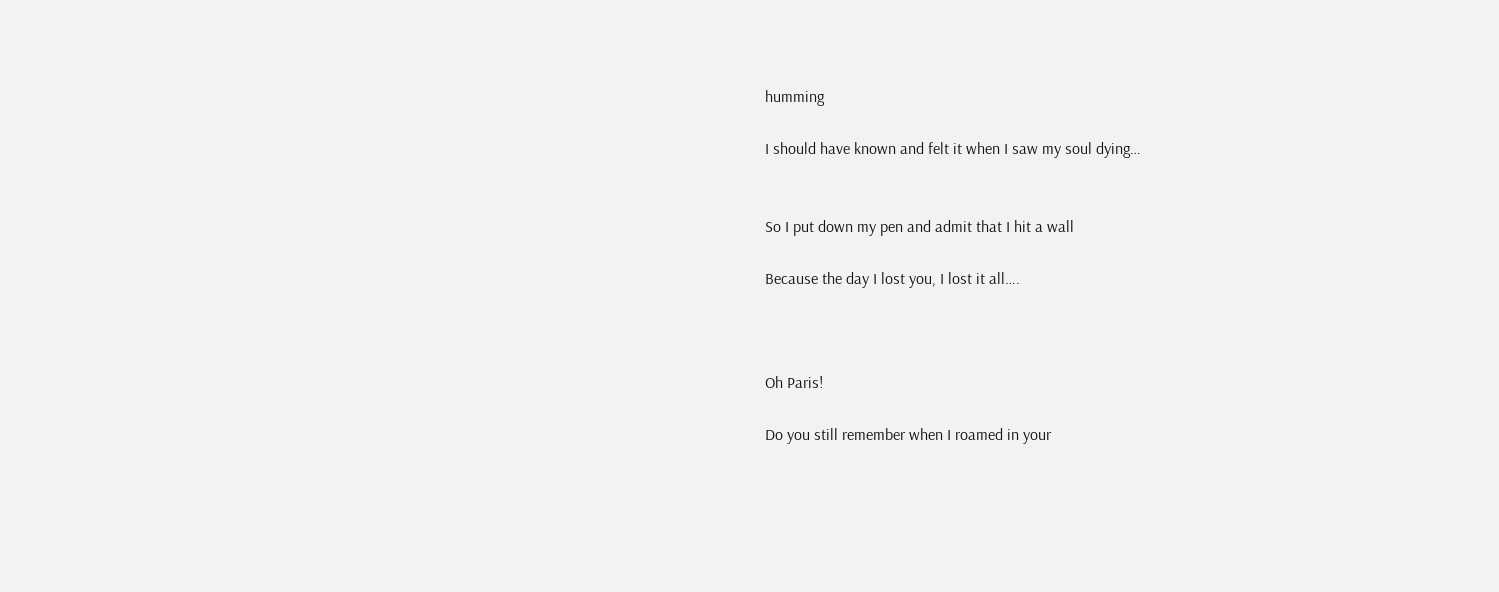humming

I should have known and felt it when I saw my soul dying…


So I put down my pen and admit that I hit a wall

Because the day I lost you, I lost it all….



Oh Paris!

Do you still remember when I roamed in your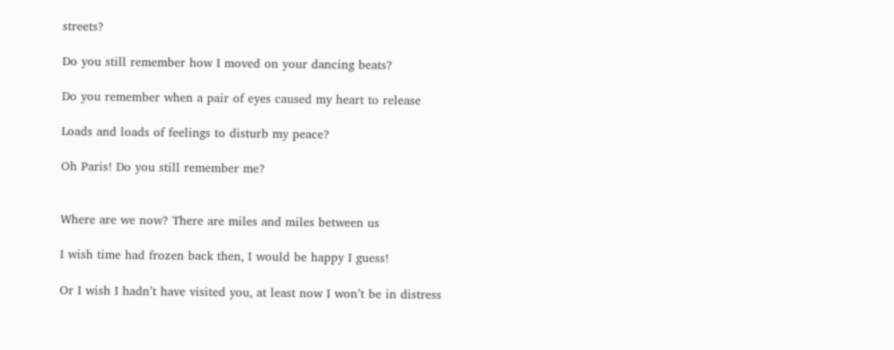streets?

Do you still remember how I moved on your dancing beats?

Do you remember when a pair of eyes caused my heart to release

Loads and loads of feelings to disturb my peace?

Oh Paris! Do you still remember me?


Where are we now? There are miles and miles between us

I wish time had frozen back then, I would be happy I guess!

Or I wish I hadn’t have visited you, at least now I won’t be in distress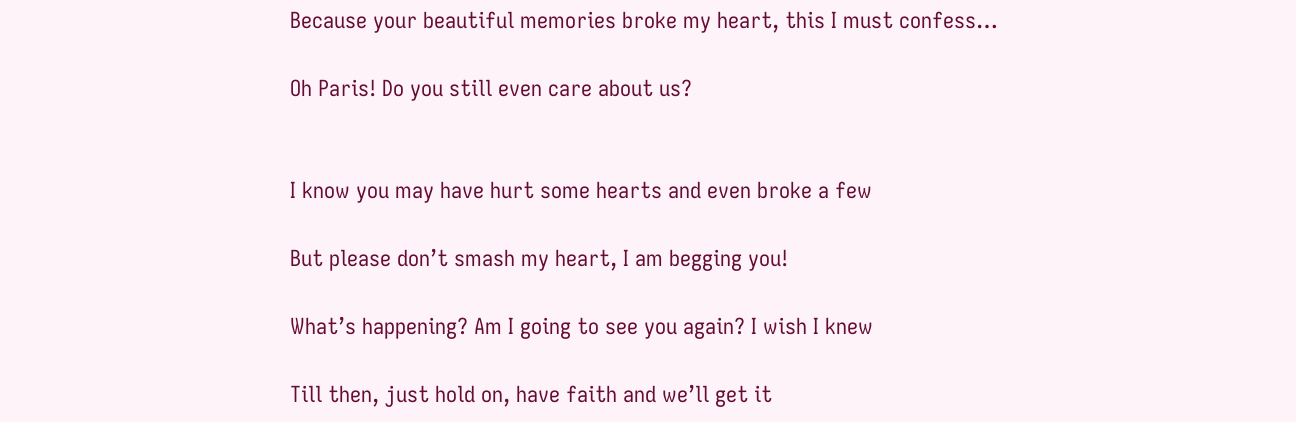Because your beautiful memories broke my heart, this I must confess…

Oh Paris! Do you still even care about us?


I know you may have hurt some hearts and even broke a few

But please don’t smash my heart, I am begging you!

What’s happening? Am I going to see you again? I wish I knew

Till then, just hold on, have faith and we’ll get it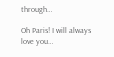through…

Oh Paris! I will always love you…